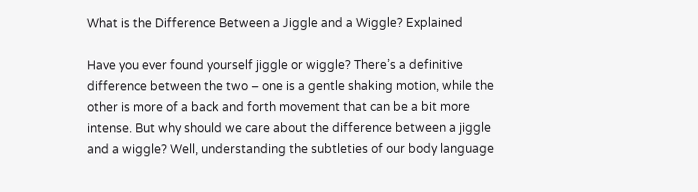What is the Difference Between a Jiggle and a Wiggle? Explained

Have you ever found yourself jiggle or wiggle? There’s a definitive difference between the two – one is a gentle shaking motion, while the other is more of a back and forth movement that can be a bit more intense. But why should we care about the difference between a jiggle and a wiggle? Well, understanding the subtleties of our body language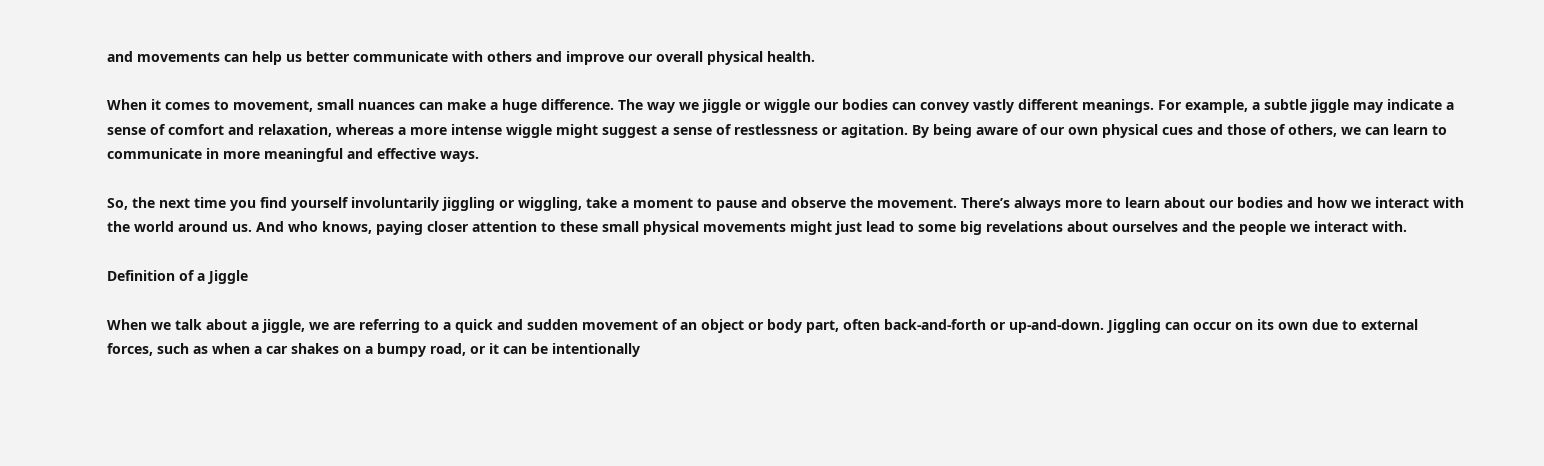and movements can help us better communicate with others and improve our overall physical health.

When it comes to movement, small nuances can make a huge difference. The way we jiggle or wiggle our bodies can convey vastly different meanings. For example, a subtle jiggle may indicate a sense of comfort and relaxation, whereas a more intense wiggle might suggest a sense of restlessness or agitation. By being aware of our own physical cues and those of others, we can learn to communicate in more meaningful and effective ways.

So, the next time you find yourself involuntarily jiggling or wiggling, take a moment to pause and observe the movement. There’s always more to learn about our bodies and how we interact with the world around us. And who knows, paying closer attention to these small physical movements might just lead to some big revelations about ourselves and the people we interact with.

Definition of a Jiggle

When we talk about a jiggle, we are referring to a quick and sudden movement of an object or body part, often back-and-forth or up-and-down. Jiggling can occur on its own due to external forces, such as when a car shakes on a bumpy road, or it can be intentionally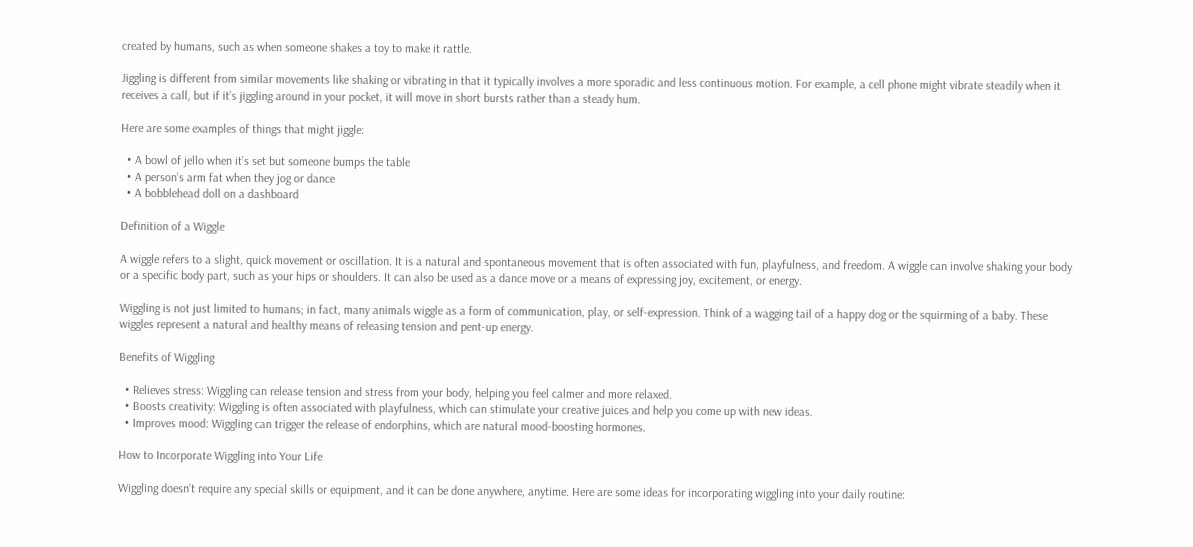created by humans, such as when someone shakes a toy to make it rattle.

Jiggling is different from similar movements like shaking or vibrating in that it typically involves a more sporadic and less continuous motion. For example, a cell phone might vibrate steadily when it receives a call, but if it’s jiggling around in your pocket, it will move in short bursts rather than a steady hum.

Here are some examples of things that might jiggle:

  • A bowl of jello when it’s set but someone bumps the table
  • A person’s arm fat when they jog or dance
  • A bobblehead doll on a dashboard

Definition of a Wiggle

A wiggle refers to a slight, quick movement or oscillation. It is a natural and spontaneous movement that is often associated with fun, playfulness, and freedom. A wiggle can involve shaking your body or a specific body part, such as your hips or shoulders. It can also be used as a dance move or a means of expressing joy, excitement, or energy.

Wiggling is not just limited to humans; in fact, many animals wiggle as a form of communication, play, or self-expression. Think of a wagging tail of a happy dog or the squirming of a baby. These wiggles represent a natural and healthy means of releasing tension and pent-up energy.

Benefits of Wiggling

  • Relieves stress: Wiggling can release tension and stress from your body, helping you feel calmer and more relaxed.
  • Boosts creativity: Wiggling is often associated with playfulness, which can stimulate your creative juices and help you come up with new ideas.
  • Improves mood: Wiggling can trigger the release of endorphins, which are natural mood-boosting hormones.

How to Incorporate Wiggling into Your Life

Wiggling doesn’t require any special skills or equipment, and it can be done anywhere, anytime. Here are some ideas for incorporating wiggling into your daily routine: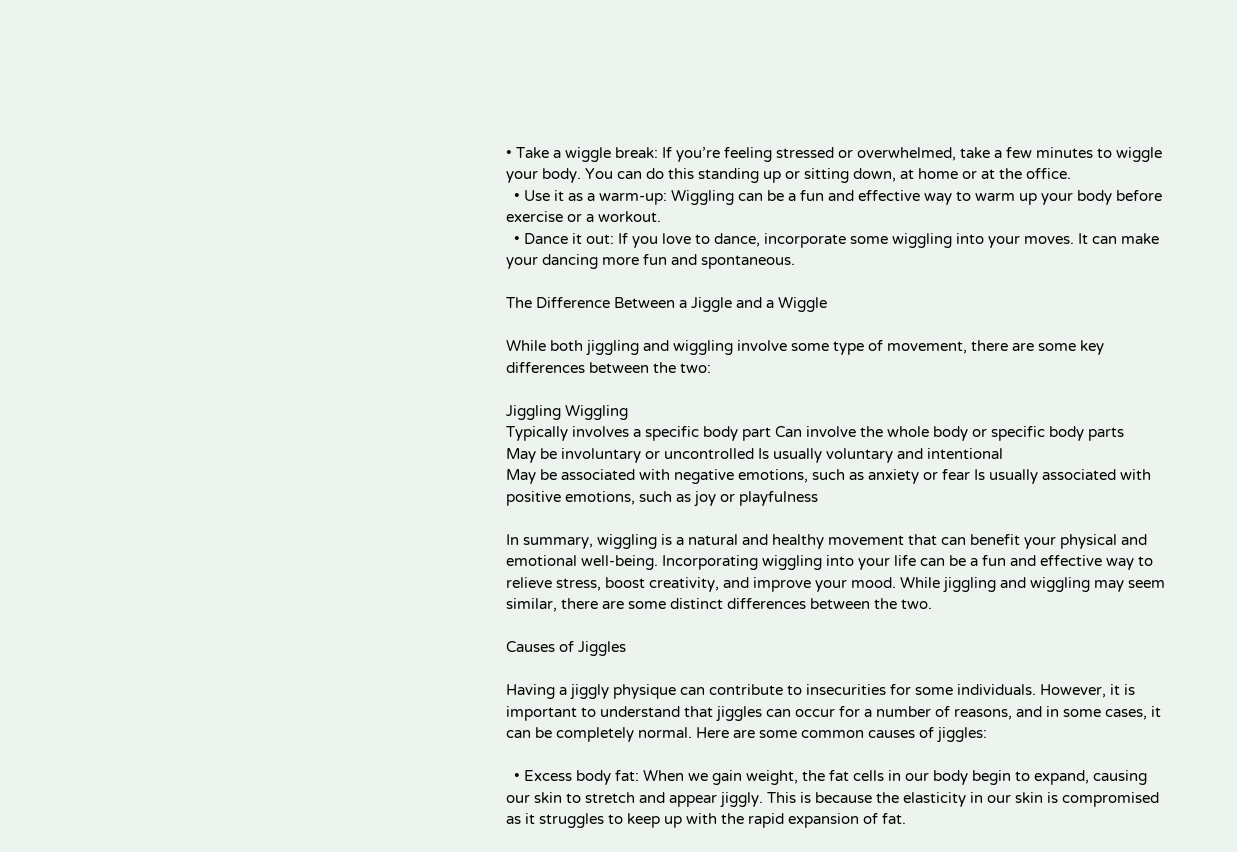• Take a wiggle break: If you’re feeling stressed or overwhelmed, take a few minutes to wiggle your body. You can do this standing up or sitting down, at home or at the office.
  • Use it as a warm-up: Wiggling can be a fun and effective way to warm up your body before exercise or a workout.
  • Dance it out: If you love to dance, incorporate some wiggling into your moves. It can make your dancing more fun and spontaneous.

The Difference Between a Jiggle and a Wiggle

While both jiggling and wiggling involve some type of movement, there are some key differences between the two:

Jiggling Wiggling
Typically involves a specific body part Can involve the whole body or specific body parts
May be involuntary or uncontrolled Is usually voluntary and intentional
May be associated with negative emotions, such as anxiety or fear Is usually associated with positive emotions, such as joy or playfulness

In summary, wiggling is a natural and healthy movement that can benefit your physical and emotional well-being. Incorporating wiggling into your life can be a fun and effective way to relieve stress, boost creativity, and improve your mood. While jiggling and wiggling may seem similar, there are some distinct differences between the two.

Causes of Jiggles

Having a jiggly physique can contribute to insecurities for some individuals. However, it is important to understand that jiggles can occur for a number of reasons, and in some cases, it can be completely normal. Here are some common causes of jiggles:

  • Excess body fat: When we gain weight, the fat cells in our body begin to expand, causing our skin to stretch and appear jiggly. This is because the elasticity in our skin is compromised as it struggles to keep up with the rapid expansion of fat.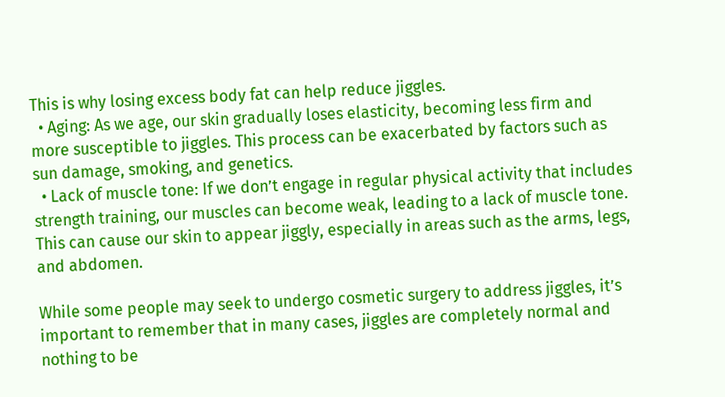This is why losing excess body fat can help reduce jiggles.
  • Aging: As we age, our skin gradually loses elasticity, becoming less firm and more susceptible to jiggles. This process can be exacerbated by factors such as sun damage, smoking, and genetics.
  • Lack of muscle tone: If we don’t engage in regular physical activity that includes strength training, our muscles can become weak, leading to a lack of muscle tone. This can cause our skin to appear jiggly, especially in areas such as the arms, legs, and abdomen.

While some people may seek to undergo cosmetic surgery to address jiggles, it’s important to remember that in many cases, jiggles are completely normal and nothing to be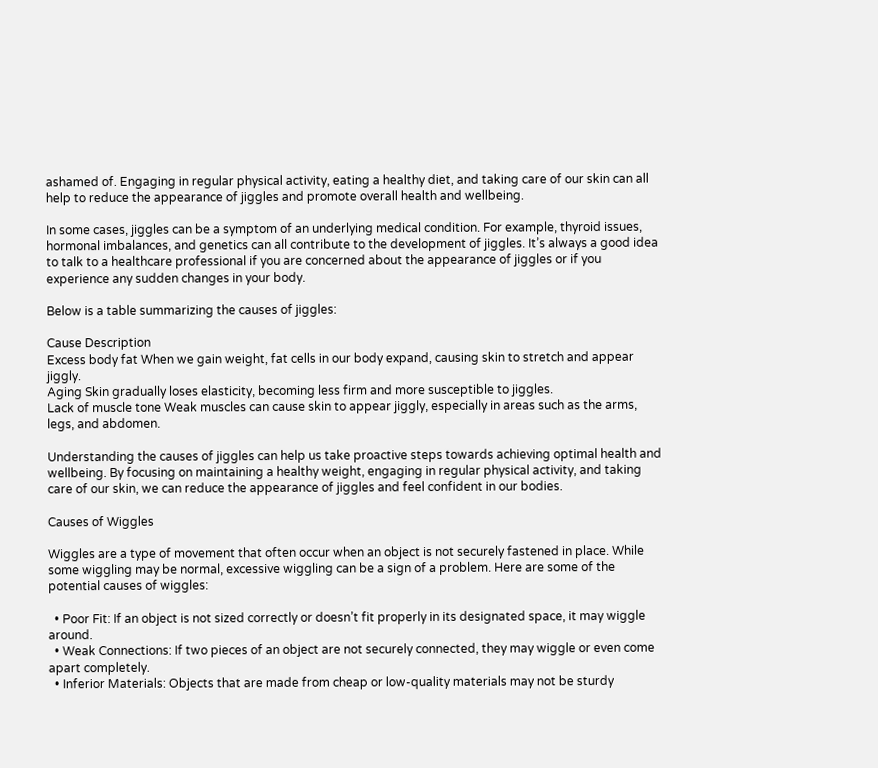ashamed of. Engaging in regular physical activity, eating a healthy diet, and taking care of our skin can all help to reduce the appearance of jiggles and promote overall health and wellbeing.

In some cases, jiggles can be a symptom of an underlying medical condition. For example, thyroid issues, hormonal imbalances, and genetics can all contribute to the development of jiggles. It’s always a good idea to talk to a healthcare professional if you are concerned about the appearance of jiggles or if you experience any sudden changes in your body.

Below is a table summarizing the causes of jiggles:

Cause Description
Excess body fat When we gain weight, fat cells in our body expand, causing skin to stretch and appear jiggly.
Aging Skin gradually loses elasticity, becoming less firm and more susceptible to jiggles.
Lack of muscle tone Weak muscles can cause skin to appear jiggly, especially in areas such as the arms, legs, and abdomen.

Understanding the causes of jiggles can help us take proactive steps towards achieving optimal health and wellbeing. By focusing on maintaining a healthy weight, engaging in regular physical activity, and taking care of our skin, we can reduce the appearance of jiggles and feel confident in our bodies.

Causes of Wiggles

Wiggles are a type of movement that often occur when an object is not securely fastened in place. While some wiggling may be normal, excessive wiggling can be a sign of a problem. Here are some of the potential causes of wiggles:

  • Poor Fit: If an object is not sized correctly or doesn’t fit properly in its designated space, it may wiggle around.
  • Weak Connections: If two pieces of an object are not securely connected, they may wiggle or even come apart completely.
  • Inferior Materials: Objects that are made from cheap or low-quality materials may not be sturdy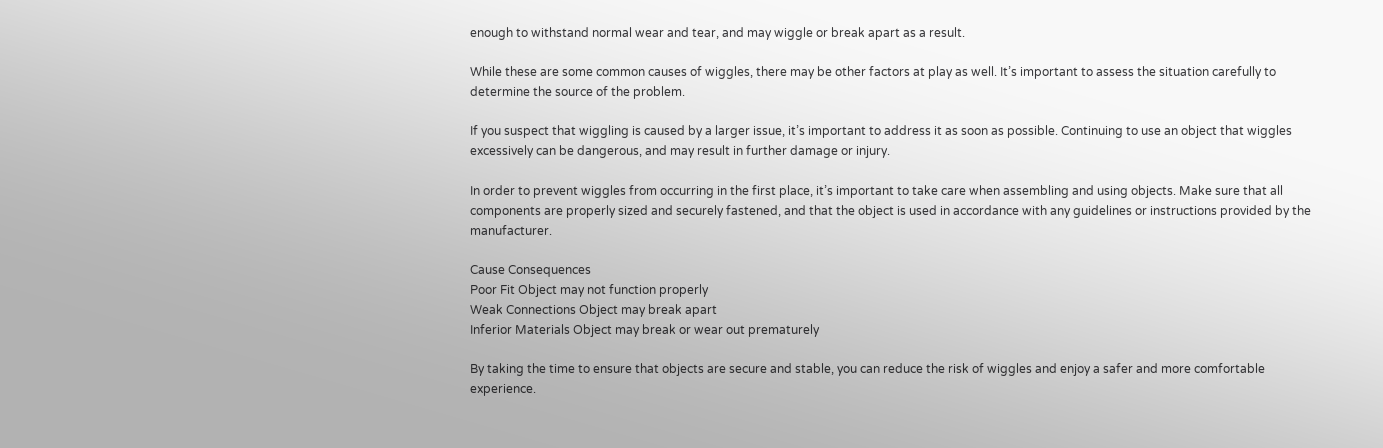enough to withstand normal wear and tear, and may wiggle or break apart as a result.

While these are some common causes of wiggles, there may be other factors at play as well. It’s important to assess the situation carefully to determine the source of the problem.

If you suspect that wiggling is caused by a larger issue, it’s important to address it as soon as possible. Continuing to use an object that wiggles excessively can be dangerous, and may result in further damage or injury.

In order to prevent wiggles from occurring in the first place, it’s important to take care when assembling and using objects. Make sure that all components are properly sized and securely fastened, and that the object is used in accordance with any guidelines or instructions provided by the manufacturer.

Cause Consequences
Poor Fit Object may not function properly
Weak Connections Object may break apart
Inferior Materials Object may break or wear out prematurely

By taking the time to ensure that objects are secure and stable, you can reduce the risk of wiggles and enjoy a safer and more comfortable experience.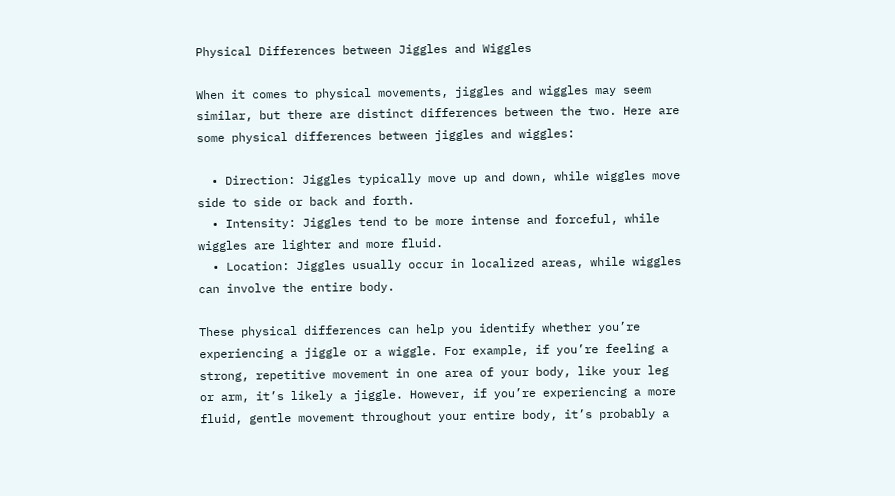Physical Differences between Jiggles and Wiggles

When it comes to physical movements, jiggles and wiggles may seem similar, but there are distinct differences between the two. Here are some physical differences between jiggles and wiggles:

  • Direction: Jiggles typically move up and down, while wiggles move side to side or back and forth.
  • Intensity: Jiggles tend to be more intense and forceful, while wiggles are lighter and more fluid.
  • Location: Jiggles usually occur in localized areas, while wiggles can involve the entire body.

These physical differences can help you identify whether you’re experiencing a jiggle or a wiggle. For example, if you’re feeling a strong, repetitive movement in one area of your body, like your leg or arm, it’s likely a jiggle. However, if you’re experiencing a more fluid, gentle movement throughout your entire body, it’s probably a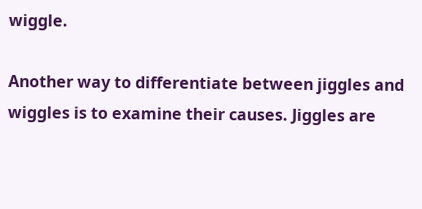wiggle.

Another way to differentiate between jiggles and wiggles is to examine their causes. Jiggles are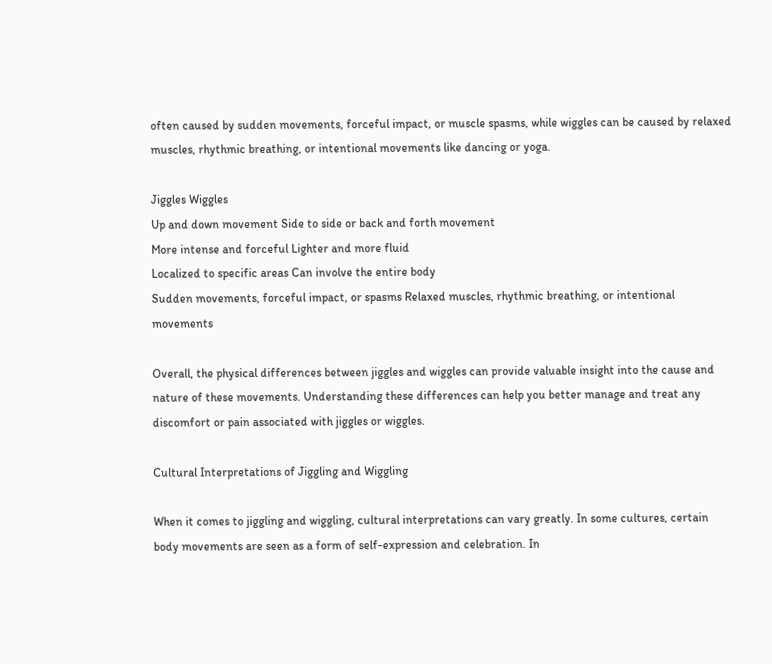often caused by sudden movements, forceful impact, or muscle spasms, while wiggles can be caused by relaxed muscles, rhythmic breathing, or intentional movements like dancing or yoga.

Jiggles Wiggles
Up and down movement Side to side or back and forth movement
More intense and forceful Lighter and more fluid
Localized to specific areas Can involve the entire body
Sudden movements, forceful impact, or spasms Relaxed muscles, rhythmic breathing, or intentional movements

Overall, the physical differences between jiggles and wiggles can provide valuable insight into the cause and nature of these movements. Understanding these differences can help you better manage and treat any discomfort or pain associated with jiggles or wiggles.

Cultural Interpretations of Jiggling and Wiggling

When it comes to jiggling and wiggling, cultural interpretations can vary greatly. In some cultures, certain body movements are seen as a form of self-expression and celebration. In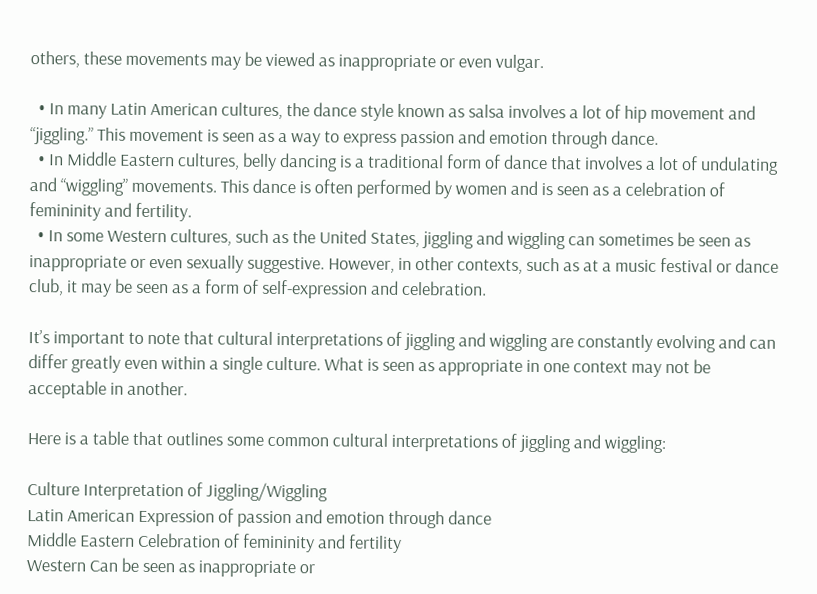others, these movements may be viewed as inappropriate or even vulgar.

  • In many Latin American cultures, the dance style known as salsa involves a lot of hip movement and “jiggling.” This movement is seen as a way to express passion and emotion through dance.
  • In Middle Eastern cultures, belly dancing is a traditional form of dance that involves a lot of undulating and “wiggling” movements. This dance is often performed by women and is seen as a celebration of femininity and fertility.
  • In some Western cultures, such as the United States, jiggling and wiggling can sometimes be seen as inappropriate or even sexually suggestive. However, in other contexts, such as at a music festival or dance club, it may be seen as a form of self-expression and celebration.

It’s important to note that cultural interpretations of jiggling and wiggling are constantly evolving and can differ greatly even within a single culture. What is seen as appropriate in one context may not be acceptable in another.

Here is a table that outlines some common cultural interpretations of jiggling and wiggling:

Culture Interpretation of Jiggling/Wiggling
Latin American Expression of passion and emotion through dance
Middle Eastern Celebration of femininity and fertility
Western Can be seen as inappropriate or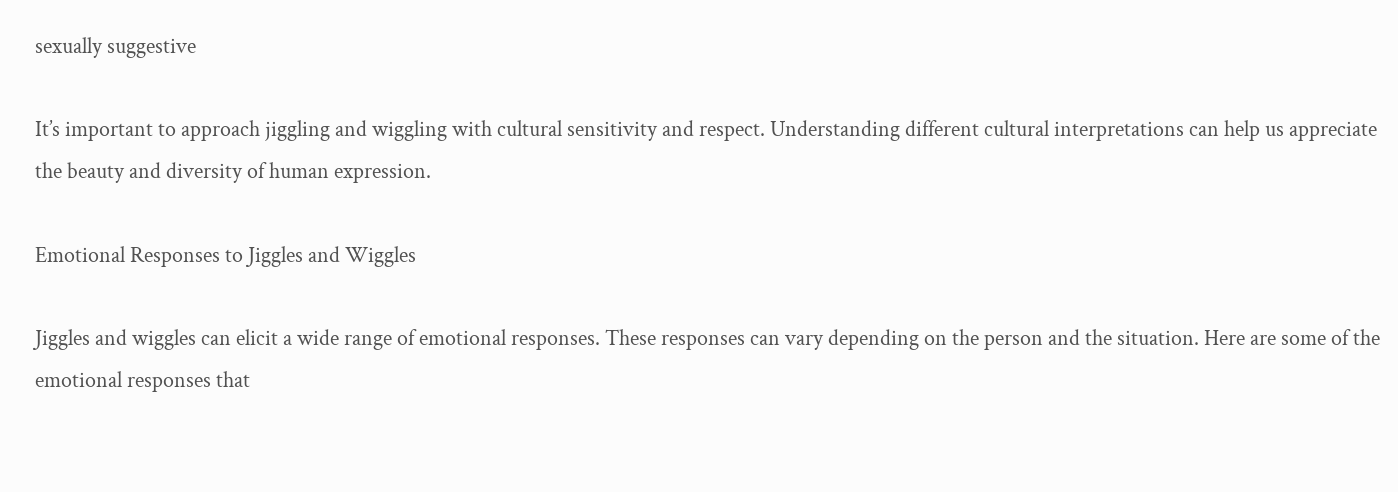sexually suggestive

It’s important to approach jiggling and wiggling with cultural sensitivity and respect. Understanding different cultural interpretations can help us appreciate the beauty and diversity of human expression.

Emotional Responses to Jiggles and Wiggles

Jiggles and wiggles can elicit a wide range of emotional responses. These responses can vary depending on the person and the situation. Here are some of the emotional responses that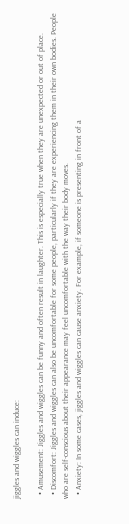jiggles and wiggles can induce:

  • Amusement: Jiggles and wiggles can be funny and often result in laughter. This is especially true when they are unexpected or out of place.
  • Discomfort: Jiggles and wiggles can also be uncomfortable for some people, particularly if they are experiencing them in their own bodies. People who are self-conscious about their appearance may feel uncomfortable with the way their body moves.
  • Anxiety: In some cases, jiggles and wiggles can cause anxiety. For example, if someone is presenting in front of a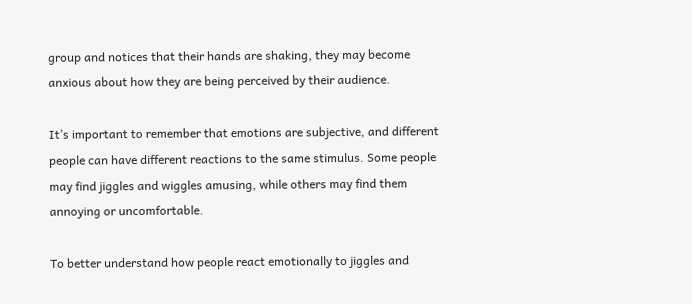group and notices that their hands are shaking, they may become anxious about how they are being perceived by their audience.

It’s important to remember that emotions are subjective, and different people can have different reactions to the same stimulus. Some people may find jiggles and wiggles amusing, while others may find them annoying or uncomfortable.

To better understand how people react emotionally to jiggles and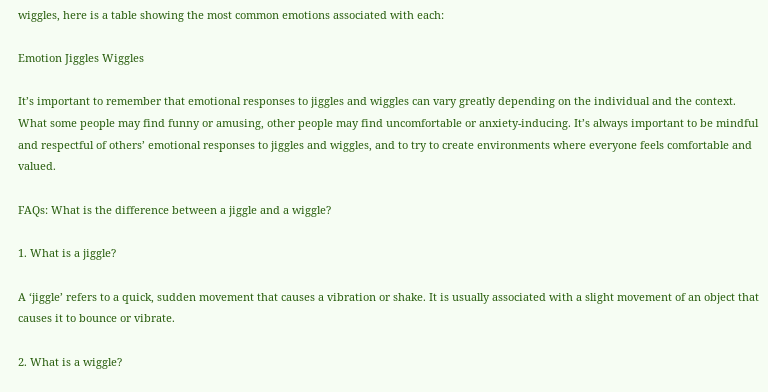wiggles, here is a table showing the most common emotions associated with each:

Emotion Jiggles Wiggles

It’s important to remember that emotional responses to jiggles and wiggles can vary greatly depending on the individual and the context. What some people may find funny or amusing, other people may find uncomfortable or anxiety-inducing. It’s always important to be mindful and respectful of others’ emotional responses to jiggles and wiggles, and to try to create environments where everyone feels comfortable and valued.

FAQs: What is the difference between a jiggle and a wiggle?

1. What is a jiggle?

A ‘jiggle’ refers to a quick, sudden movement that causes a vibration or shake. It is usually associated with a slight movement of an object that causes it to bounce or vibrate.

2. What is a wiggle?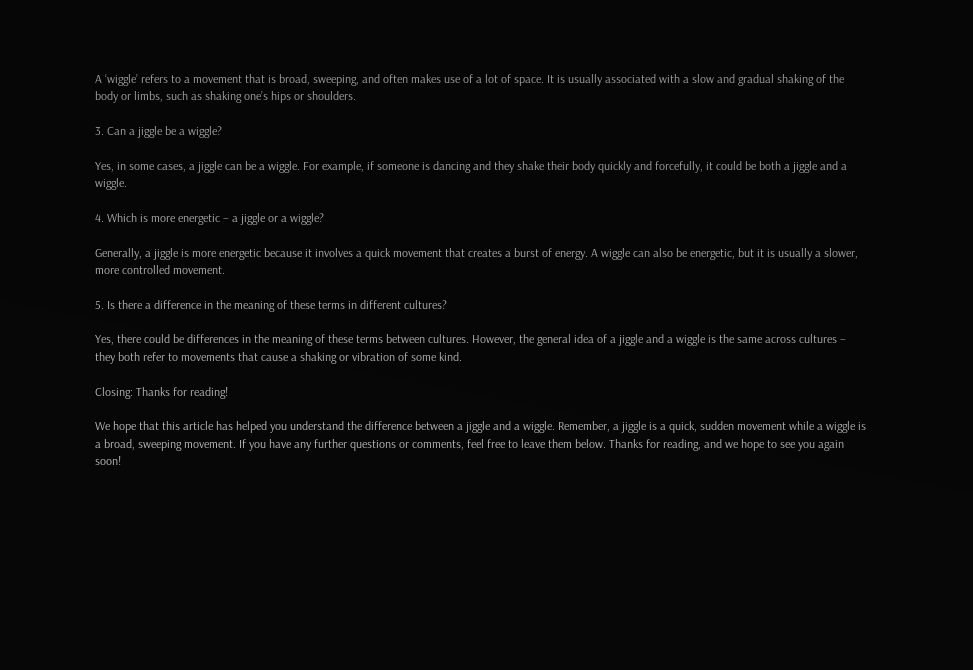A ‘wiggle’ refers to a movement that is broad, sweeping, and often makes use of a lot of space. It is usually associated with a slow and gradual shaking of the body or limbs, such as shaking one’s hips or shoulders.

3. Can a jiggle be a wiggle?

Yes, in some cases, a jiggle can be a wiggle. For example, if someone is dancing and they shake their body quickly and forcefully, it could be both a jiggle and a wiggle.

4. Which is more energetic – a jiggle or a wiggle?

Generally, a jiggle is more energetic because it involves a quick movement that creates a burst of energy. A wiggle can also be energetic, but it is usually a slower, more controlled movement.

5. Is there a difference in the meaning of these terms in different cultures?

Yes, there could be differences in the meaning of these terms between cultures. However, the general idea of a jiggle and a wiggle is the same across cultures – they both refer to movements that cause a shaking or vibration of some kind.

Closing: Thanks for reading!

We hope that this article has helped you understand the difference between a jiggle and a wiggle. Remember, a jiggle is a quick, sudden movement while a wiggle is a broad, sweeping movement. If you have any further questions or comments, feel free to leave them below. Thanks for reading, and we hope to see you again soon!